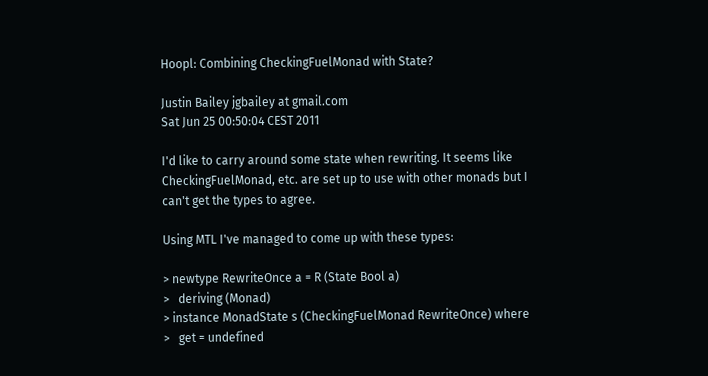Hoopl: Combining CheckingFuelMonad with State?

Justin Bailey jgbailey at gmail.com
Sat Jun 25 00:50:04 CEST 2011

I'd like to carry around some state when rewriting. It seems like
CheckingFuelMonad, etc. are set up to use with other monads but I
can't get the types to agree.

Using MTL I've managed to come up with these types:

> newtype RewriteOnce a = R (State Bool a)
>   deriving (Monad)
> instance MonadState s (CheckingFuelMonad RewriteOnce) where
>   get = undefined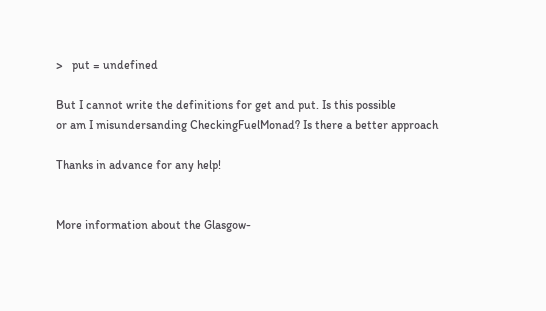>   put = undefined

But I cannot write the definitions for get and put. Is this possible
or am I misundersanding CheckingFuelMonad? Is there a better approach

Thanks in advance for any help!


More information about the Glasgow-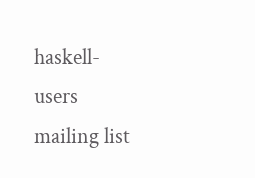haskell-users mailing list